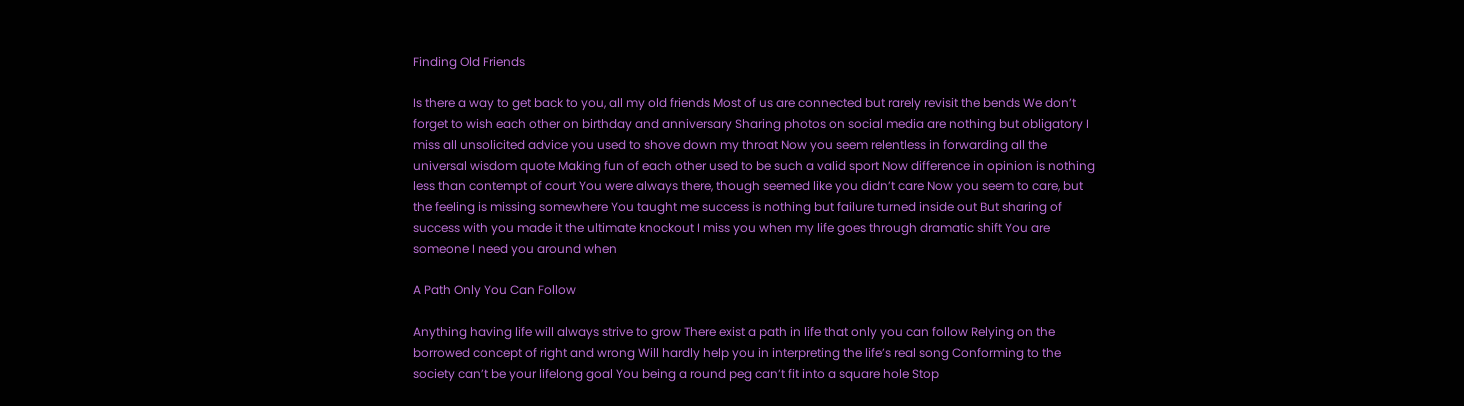Finding Old Friends

Is there a way to get back to you, all my old friends Most of us are connected but rarely revisit the bends We don’t forget to wish each other on birthday and anniversary Sharing photos on social media are nothing but obligatory I miss all unsolicited advice you used to shove down my throat Now you seem relentless in forwarding all the universal wisdom quote Making fun of each other used to be such a valid sport Now difference in opinion is nothing less than contempt of court You were always there, though seemed like you didn’t care Now you seem to care, but the feeling is missing somewhere You taught me success is nothing but failure turned inside out But sharing of success with you made it the ultimate knockout I miss you when my life goes through dramatic shift You are someone I need you around when

A Path Only You Can Follow

Anything having life will always strive to grow There exist a path in life that only you can follow Relying on the borrowed concept of right and wrong Will hardly help you in interpreting the life’s real song Conforming to the society can’t be your lifelong goal You being a round peg can’t fit into a square hole Stop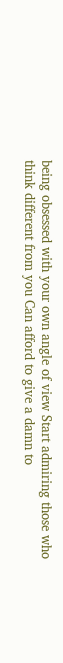being obsessed with your own angle of view Start admiring those who think different from you Can afford to give a damn to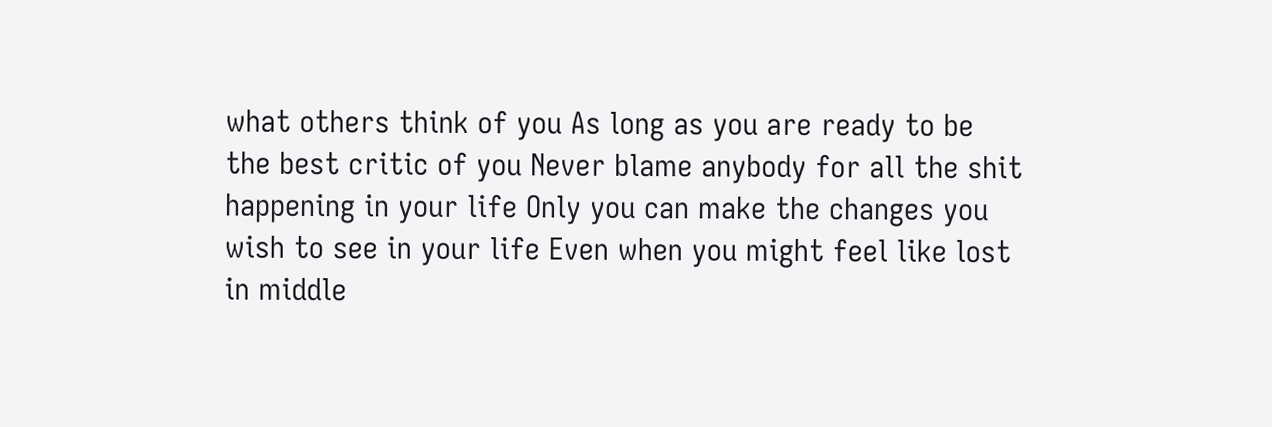what others think of you As long as you are ready to be the best critic of you Never blame anybody for all the shit happening in your life Only you can make the changes you wish to see in your life Even when you might feel like lost in middle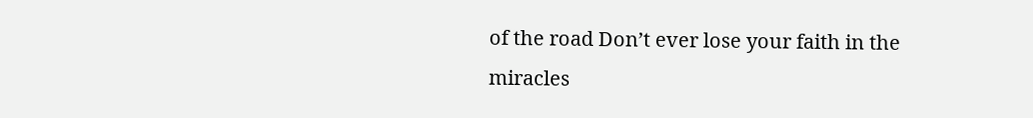of the road Don’t ever lose your faith in the miracles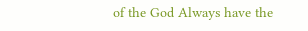of the God Always have the